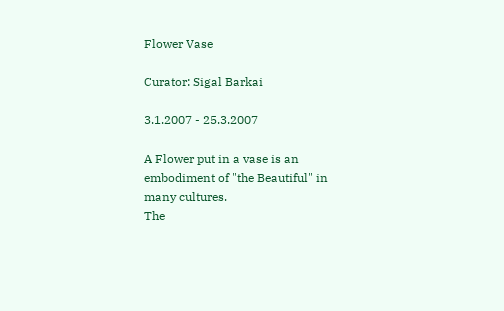Flower Vase

Curator: Sigal Barkai

3.1.2007 - 25.3.2007

A Flower put in a vase is an embodiment of "the Beautiful" in many cultures.
The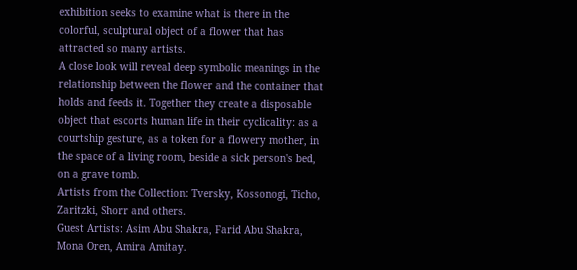exhibition seeks to examine what is there in the colorful, sculptural object of a flower that has attracted so many artists.
A close look will reveal deep symbolic meanings in the relationship between the flower and the container that holds and feeds it. Together they create a disposable object that escorts human life in their cyclicality: as a courtship gesture, as a token for a flowery mother, in the space of a living room, beside a sick person's bed, on a grave tomb.
Artists from the Collection: Tversky, Kossonogi, Ticho, Zaritzki, Shorr and others.
Guest Artists: Asim Abu Shakra, Farid Abu Shakra, Mona Oren, Amira Amitay.